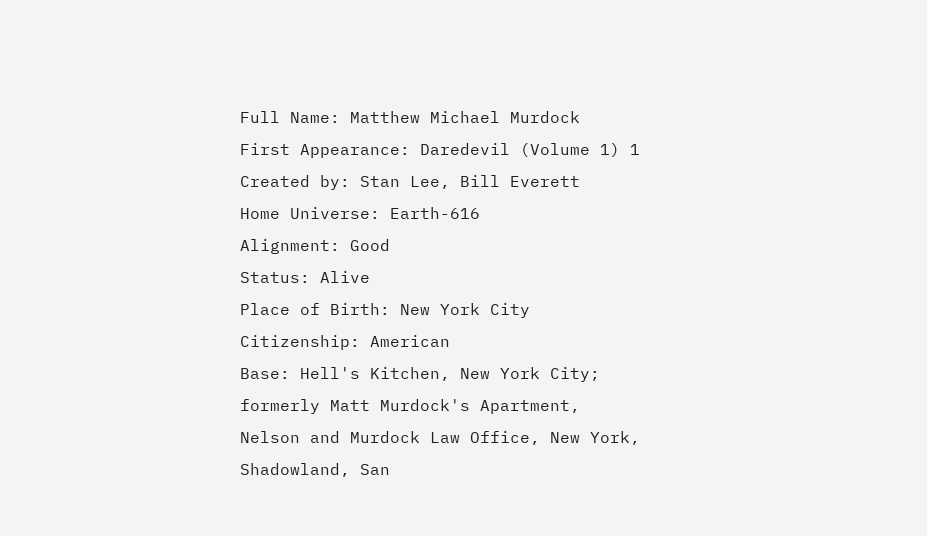Full Name: Matthew Michael Murdock
First Appearance: Daredevil (Volume 1) 1
Created by: Stan Lee, Bill Everett
Home Universe: Earth-616
Alignment: Good
Status: Alive
Place of Birth: New York City
Citizenship: American
Base: Hell's Kitchen, New York City; formerly Matt Murdock's Apartment, Nelson and Murdock Law Office, New York, Shadowland, San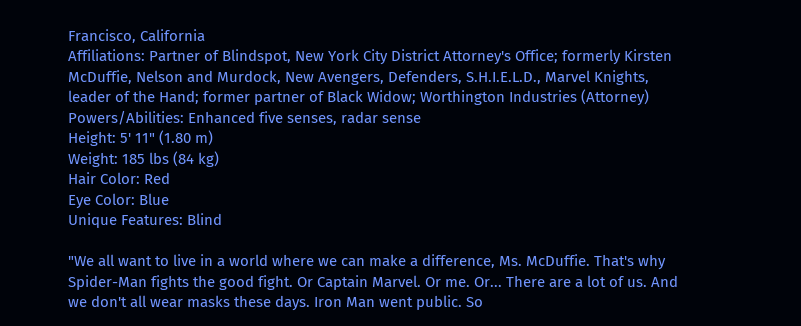Francisco, California
Affiliations: Partner of Blindspot, New York City District Attorney's Office; formerly Kirsten McDuffie, Nelson and Murdock, New Avengers, Defenders, S.H.I.E.L.D., Marvel Knights, leader of the Hand; former partner of Black Widow; Worthington Industries (Attorney)
Powers/Abilities: Enhanced five senses, radar sense
Height: 5' 11" (1.80 m)
Weight: 185 lbs (84 kg)
Hair Color: Red
Eye Color: Blue
Unique Features: Blind

"We all want to live in a world where we can make a difference, Ms. McDuffie. That's why Spider-Man fights the good fight. Or Captain Marvel. Or me. Or... There are a lot of us. And we don't all wear masks these days. Iron Man went public. So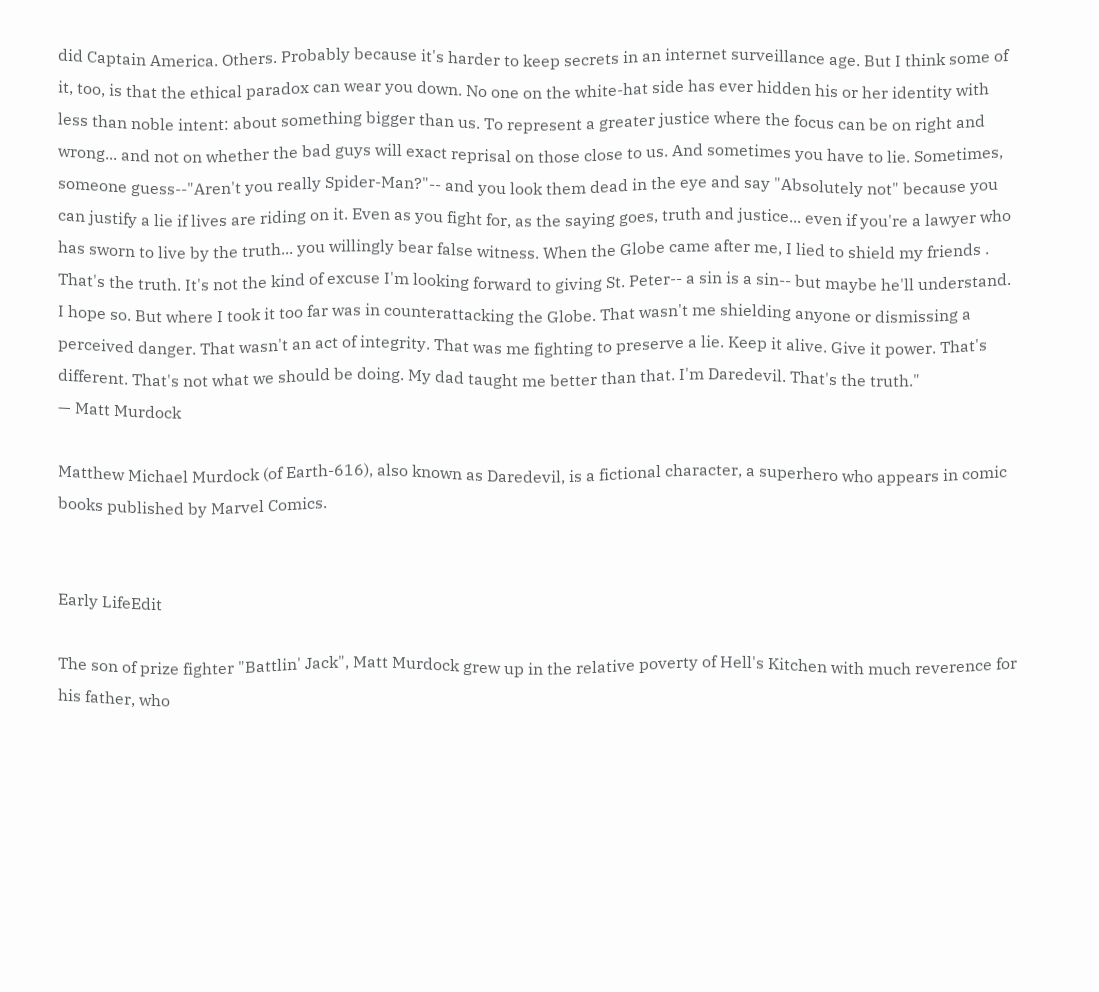did Captain America. Others. Probably because it's harder to keep secrets in an internet surveillance age. But I think some of it, too, is that the ethical paradox can wear you down. No one on the white-hat side has ever hidden his or her identity with less than noble intent: about something bigger than us. To represent a greater justice where the focus can be on right and wrong... and not on whether the bad guys will exact reprisal on those close to us. And sometimes you have to lie. Sometimes, someone guess--"Aren't you really Spider-Man?"-- and you look them dead in the eye and say "Absolutely not" because you can justify a lie if lives are riding on it. Even as you fight for, as the saying goes, truth and justice... even if you're a lawyer who has sworn to live by the truth... you willingly bear false witness. When the Globe came after me, I lied to shield my friends . That's the truth. It's not the kind of excuse I'm looking forward to giving St. Peter-- a sin is a sin-- but maybe he'll understand. I hope so. But where I took it too far was in counterattacking the Globe. That wasn't me shielding anyone or dismissing a perceived danger. That wasn't an act of integrity. That was me fighting to preserve a lie. Keep it alive. Give it power. That's different. That's not what we should be doing. My dad taught me better than that. I'm Daredevil. That's the truth."
— Matt Murdock

Matthew Michael Murdock (of Earth-616), also known as Daredevil, is a fictional character, a superhero who appears in comic books published by Marvel Comics.


Early LifeEdit

The son of prize fighter "Battlin' Jack", Matt Murdock grew up in the relative poverty of Hell's Kitchen with much reverence for his father, who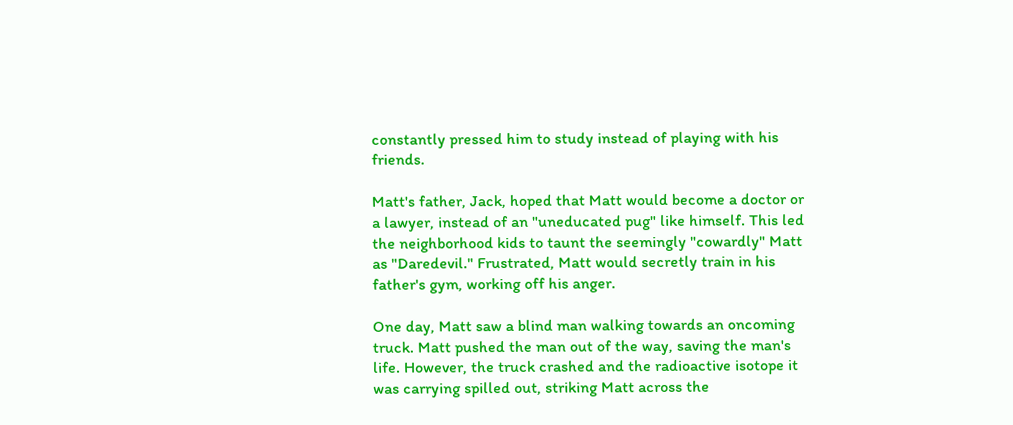constantly pressed him to study instead of playing with his friends.

Matt's father, Jack, hoped that Matt would become a doctor or a lawyer, instead of an "uneducated pug" like himself. This led the neighborhood kids to taunt the seemingly "cowardly" Matt as "Daredevil." Frustrated, Matt would secretly train in his father's gym, working off his anger.

One day, Matt saw a blind man walking towards an oncoming truck. Matt pushed the man out of the way, saving the man's life. However, the truck crashed and the radioactive isotope it was carrying spilled out, striking Matt across the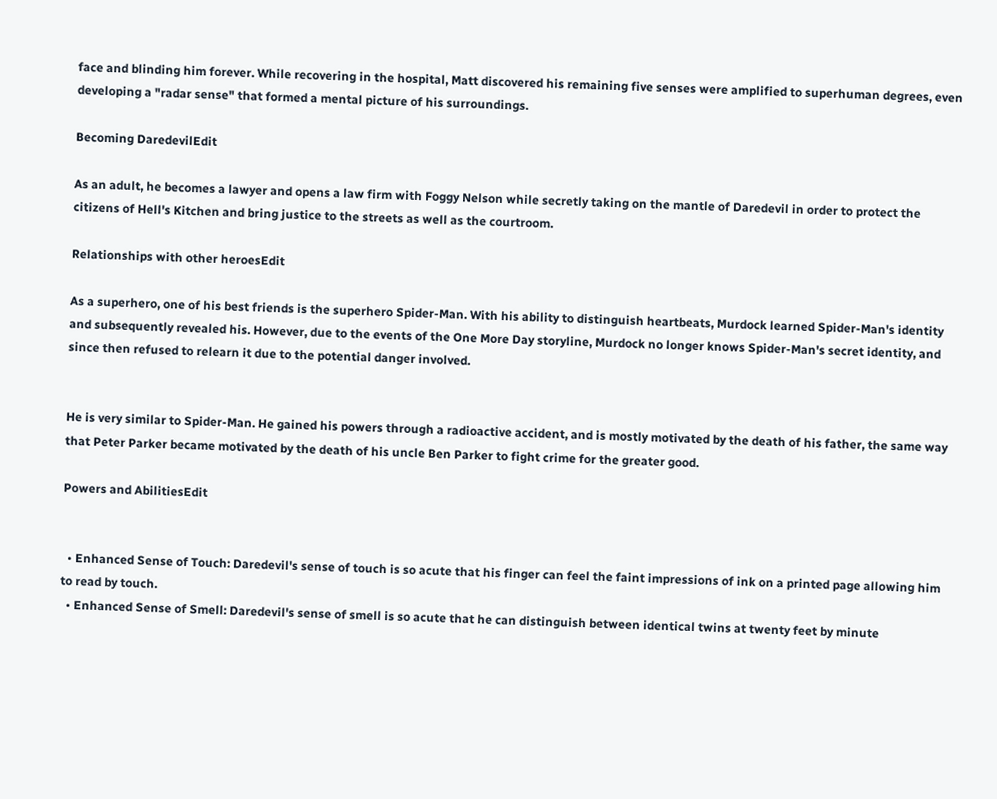face and blinding him forever. While recovering in the hospital, Matt discovered his remaining five senses were amplified to superhuman degrees, even developing a "radar sense" that formed a mental picture of his surroundings.

Becoming DaredevilEdit

As an adult, he becomes a lawyer and opens a law firm with Foggy Nelson while secretly taking on the mantle of Daredevil in order to protect the citizens of Hell's Kitchen and bring justice to the streets as well as the courtroom.

Relationships with other heroesEdit

As a superhero, one of his best friends is the superhero Spider-Man. With his ability to distinguish heartbeats, Murdock learned Spider-Man's identity and subsequently revealed his. However, due to the events of the One More Day storyline, Murdock no longer knows Spider-Man's secret identity, and since then refused to relearn it due to the potential danger involved.


He is very similar to Spider-Man. He gained his powers through a radioactive accident, and is mostly motivated by the death of his father, the same way that Peter Parker became motivated by the death of his uncle Ben Parker to fight crime for the greater good.

Powers and AbilitiesEdit


  • Enhanced Sense of Touch: Daredevil's sense of touch is so acute that his finger can feel the faint impressions of ink on a printed page allowing him to read by touch.
  • Enhanced Sense of Smell: Daredevil's sense of smell is so acute that he can distinguish between identical twins at twenty feet by minute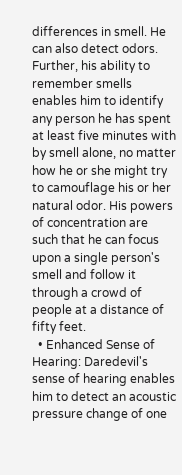differences in smell. He can also detect odors. Further, his ability to remember smells enables him to identify any person he has spent at least five minutes with by smell alone, no matter how he or she might try to camouflage his or her natural odor. His powers of concentration are such that he can focus upon a single person's smell and follow it through a crowd of people at a distance of fifty feet.
  • Enhanced Sense of Hearing: Daredevil's sense of hearing enables him to detect an acoustic pressure change of one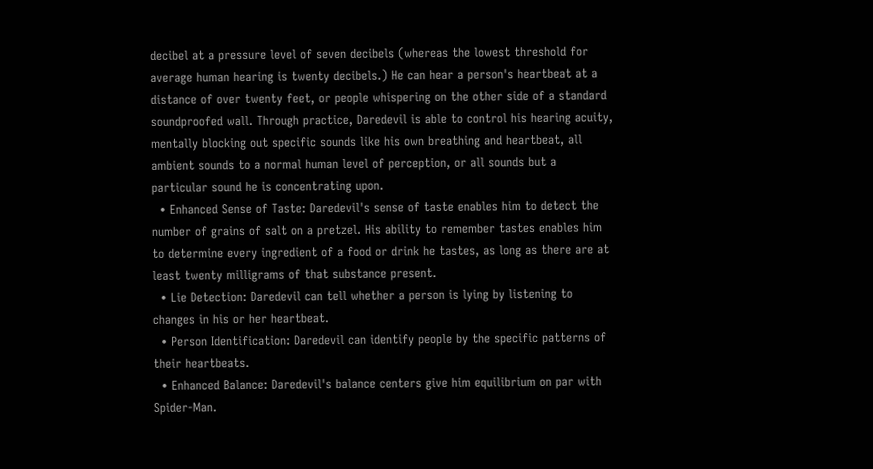decibel at a pressure level of seven decibels (whereas the lowest threshold for average human hearing is twenty decibels.) He can hear a person's heartbeat at a distance of over twenty feet, or people whispering on the other side of a standard soundproofed wall. Through practice, Daredevil is able to control his hearing acuity, mentally blocking out specific sounds like his own breathing and heartbeat, all ambient sounds to a normal human level of perception, or all sounds but a particular sound he is concentrating upon.
  • Enhanced Sense of Taste: Daredevil's sense of taste enables him to detect the number of grains of salt on a pretzel. His ability to remember tastes enables him to determine every ingredient of a food or drink he tastes, as long as there are at least twenty milligrams of that substance present.
  • Lie Detection: Daredevil can tell whether a person is lying by listening to changes in his or her heartbeat.
  • Person Identification: Daredevil can identify people by the specific patterns of their heartbeats.
  • Enhanced Balance: Daredevil's balance centers give him equilibrium on par with Spider-Man.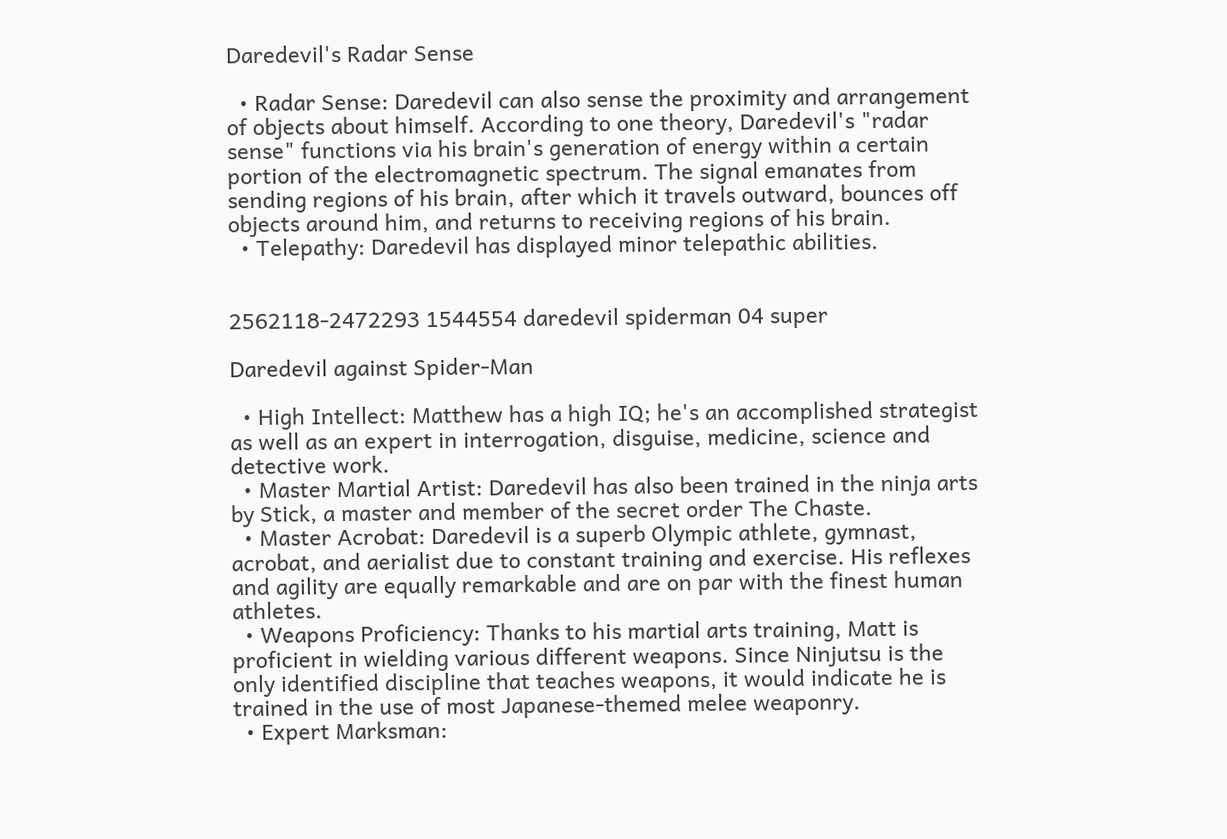Daredevil's Radar Sense

  • Radar Sense: Daredevil can also sense the proximity and arrangement of objects about himself. According to one theory, Daredevil's "radar sense" functions via his brain's generation of energy within a certain portion of the electromagnetic spectrum. The signal emanates from sending regions of his brain, after which it travels outward, bounces off objects around him, and returns to receiving regions of his brain.
  • Telepathy: Daredevil has displayed minor telepathic abilities.


2562118-2472293 1544554 daredevil spiderman 04 super

Daredevil against Spider-Man

  • High Intellect: Matthew has a high IQ; he's an accomplished strategist as well as an expert in interrogation, disguise, medicine, science and detective work.
  • Master Martial Artist: Daredevil has also been trained in the ninja arts by Stick, a master and member of the secret order The Chaste.
  • Master Acrobat: Daredevil is a superb Olympic athlete, gymnast, acrobat, and aerialist due to constant training and exercise. His reflexes and agility are equally remarkable and are on par with the finest human athletes.
  • Weapons Proficiency: Thanks to his martial arts training, Matt is proficient in wielding various different weapons. Since Ninjutsu is the only identified discipline that teaches weapons, it would indicate he is trained in the use of most Japanese-themed melee weaponry.
  • Expert Marksman: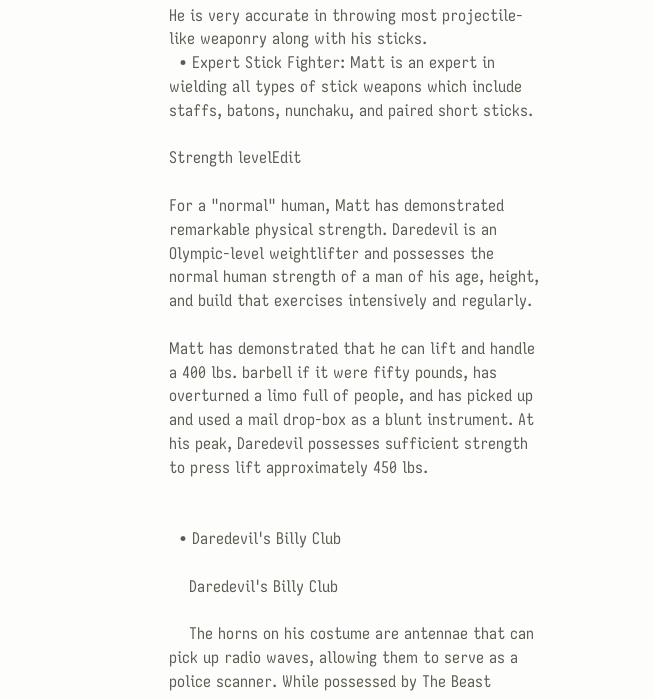He is very accurate in throwing most projectile-like weaponry along with his sticks.
  • Expert Stick Fighter: Matt is an expert in wielding all types of stick weapons which include staffs, batons, nunchaku, and paired short sticks.

Strength levelEdit

For a "normal" human, Matt has demonstrated remarkable physical strength. Daredevil is an Olympic-level weightlifter and possesses the normal human strength of a man of his age, height, and build that exercises intensively and regularly.

Matt has demonstrated that he can lift and handle a 400 lbs. barbell if it were fifty pounds, has overturned a limo full of people, and has picked up and used a mail drop-box as a blunt instrument. At his peak, Daredevil possesses sufficient strength to press lift approximately 450 lbs.


  • Daredevil's Billy Club

    Daredevil's Billy Club

    The horns on his costume are antennae that can pick up radio waves, allowing them to serve as a police scanner. While possessed by The Beast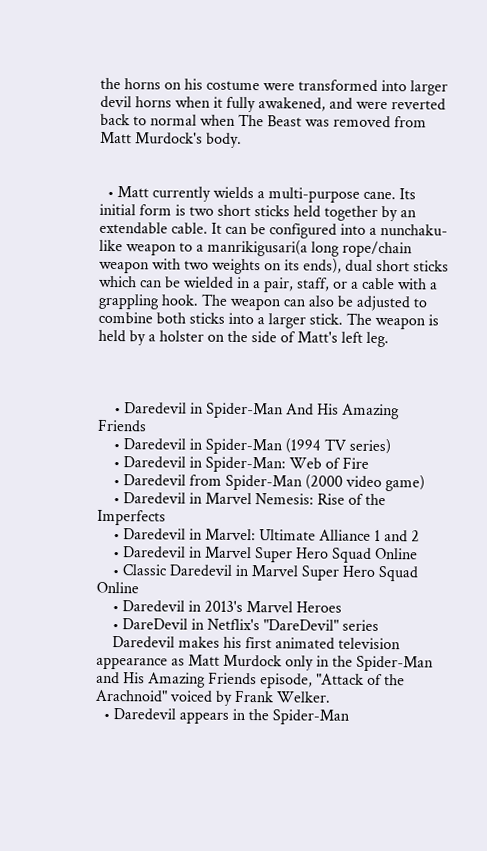the horns on his costume were transformed into larger devil horns when it fully awakened, and were reverted back to normal when The Beast was removed from Matt Murdock's body.


  • Matt currently wields a multi-purpose cane. Its initial form is two short sticks held together by an extendable cable. It can be configured into a nunchaku- like weapon to a manrikigusari(a long rope/chain weapon with two weights on its ends), dual short sticks which can be wielded in a pair, staff, or a cable with a grappling hook. The weapon can also be adjusted to combine both sticks into a larger stick. The weapon is held by a holster on the side of Matt's left leg.



    • Daredevil in Spider-Man And His Amazing Friends
    • Daredevil in Spider-Man (1994 TV series)
    • Daredevil in Spider-Man: Web of Fire
    • Daredevil from Spider-Man (2000 video game)
    • Daredevil in Marvel Nemesis: Rise of the Imperfects
    • Daredevil in Marvel: Ultimate Alliance 1 and 2
    • Daredevil in Marvel Super Hero Squad Online
    • Classic Daredevil in Marvel Super Hero Squad Online
    • Daredevil in 2013's Marvel Heroes
    • DareDevil in Netflix's "DareDevil" series
    Daredevil makes his first animated television appearance as Matt Murdock only in the Spider-Man and His Amazing Friends episode, "Attack of the Arachnoid" voiced by Frank Welker.
  • Daredevil appears in the Spider-Man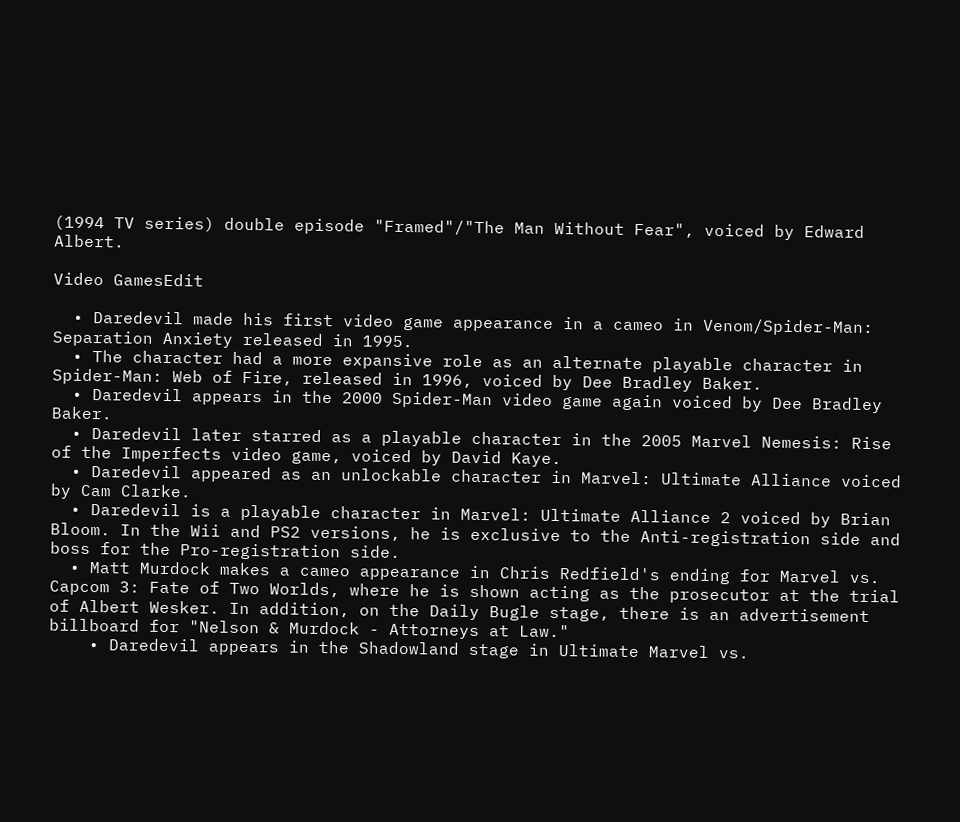(1994 TV series) double episode "Framed"/"The Man Without Fear", voiced by Edward Albert.

Video GamesEdit

  • Daredevil made his first video game appearance in a cameo in Venom/Spider-Man: Separation Anxiety released in 1995.
  • The character had a more expansive role as an alternate playable character in Spider-Man: Web of Fire, released in 1996, voiced by Dee Bradley Baker.
  • Daredevil appears in the 2000 Spider-Man video game again voiced by Dee Bradley Baker.
  • Daredevil later starred as a playable character in the 2005 Marvel Nemesis: Rise of the Imperfects video game, voiced by David Kaye.
  • Daredevil appeared as an unlockable character in Marvel: Ultimate Alliance voiced by Cam Clarke.
  • Daredevil is a playable character in Marvel: Ultimate Alliance 2 voiced by Brian Bloom. In the Wii and PS2 versions, he is exclusive to the Anti-registration side and boss for the Pro-registration side.
  • Matt Murdock makes a cameo appearance in Chris Redfield's ending for Marvel vs. Capcom 3: Fate of Two Worlds, where he is shown acting as the prosecutor at the trial of Albert Wesker. In addition, on the Daily Bugle stage, there is an advertisement billboard for "Nelson & Murdock - Attorneys at Law."
    • Daredevil appears in the Shadowland stage in Ultimate Marvel vs.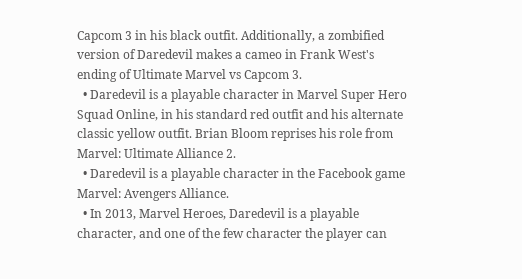Capcom 3 in his black outfit. Additionally, a zombified version of Daredevil makes a cameo in Frank West's ending of Ultimate Marvel vs Capcom 3.
  • Daredevil is a playable character in Marvel Super Hero Squad Online, in his standard red outfit and his alternate classic yellow outfit. Brian Bloom reprises his role from Marvel: Ultimate Alliance 2.
  • Daredevil is a playable character in the Facebook game Marvel: Avengers Alliance.
  • In 2013, Marvel Heroes, Daredevil is a playable character, and one of the few character the player can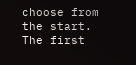choose from the start. The first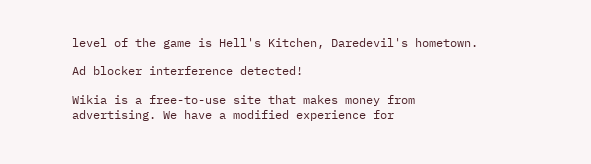level of the game is Hell's Kitchen, Daredevil's hometown.

Ad blocker interference detected!

Wikia is a free-to-use site that makes money from advertising. We have a modified experience for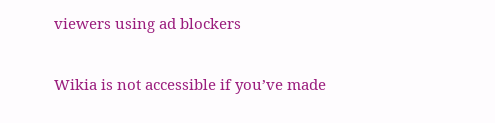viewers using ad blockers

Wikia is not accessible if you’ve made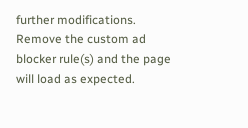further modifications. Remove the custom ad blocker rule(s) and the page will load as expected.